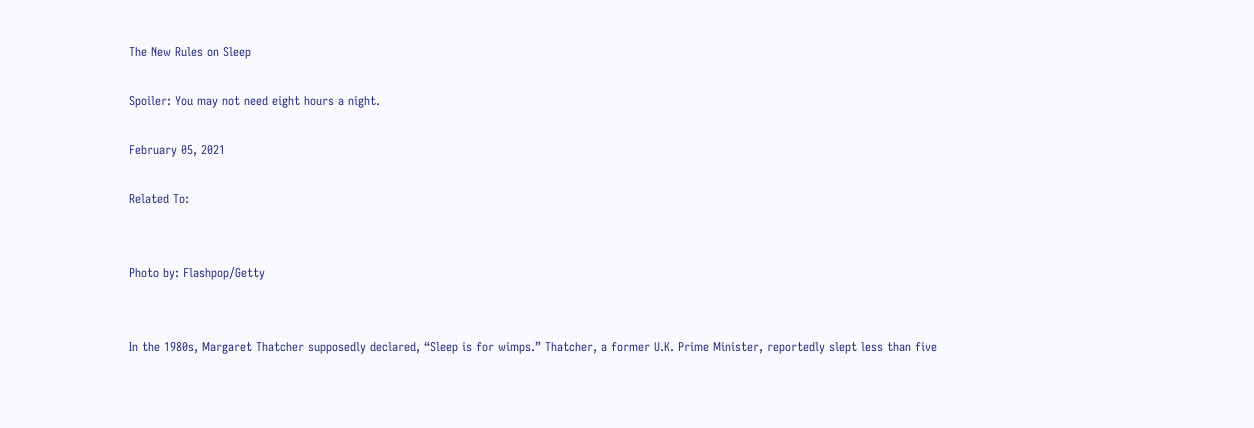The New Rules on Sleep

Spoiler: You may not need eight hours a night.

February 05, 2021

Related To:


Photo by: Flashpop/Getty


In the 1980s, Margaret Thatcher supposedly declared, “Sleep is for wimps.” Thatcher, a former U.K. Prime Minister, reportedly slept less than five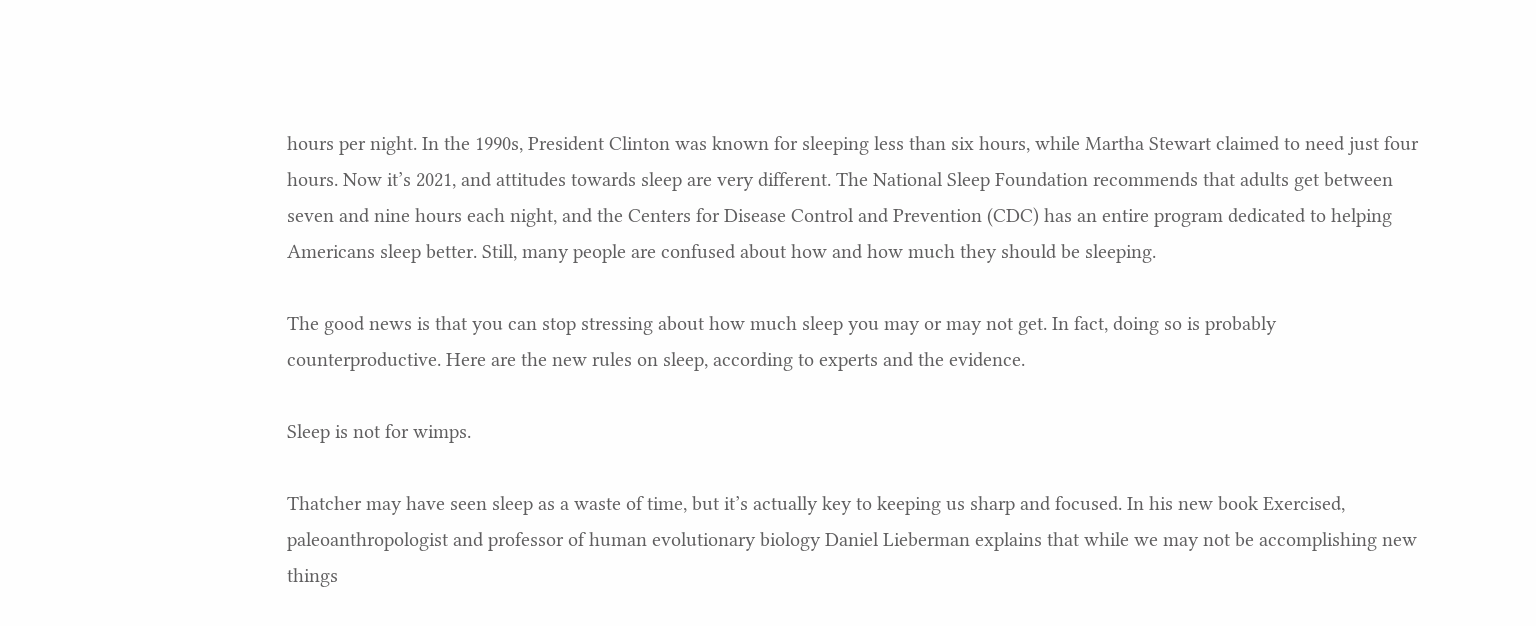hours per night. In the 1990s, President Clinton was known for sleeping less than six hours, while Martha Stewart claimed to need just four hours. Now it’s 2021, and attitudes towards sleep are very different. The National Sleep Foundation recommends that adults get between seven and nine hours each night, and the Centers for Disease Control and Prevention (CDC) has an entire program dedicated to helping Americans sleep better. Still, many people are confused about how and how much they should be sleeping.

The good news is that you can stop stressing about how much sleep you may or may not get. In fact, doing so is probably counterproductive. Here are the new rules on sleep, according to experts and the evidence.

Sleep is not for wimps.

Thatcher may have seen sleep as a waste of time, but it’s actually key to keeping us sharp and focused. In his new book Exercised, paleoanthropologist and professor of human evolutionary biology Daniel Lieberman explains that while we may not be accomplishing new things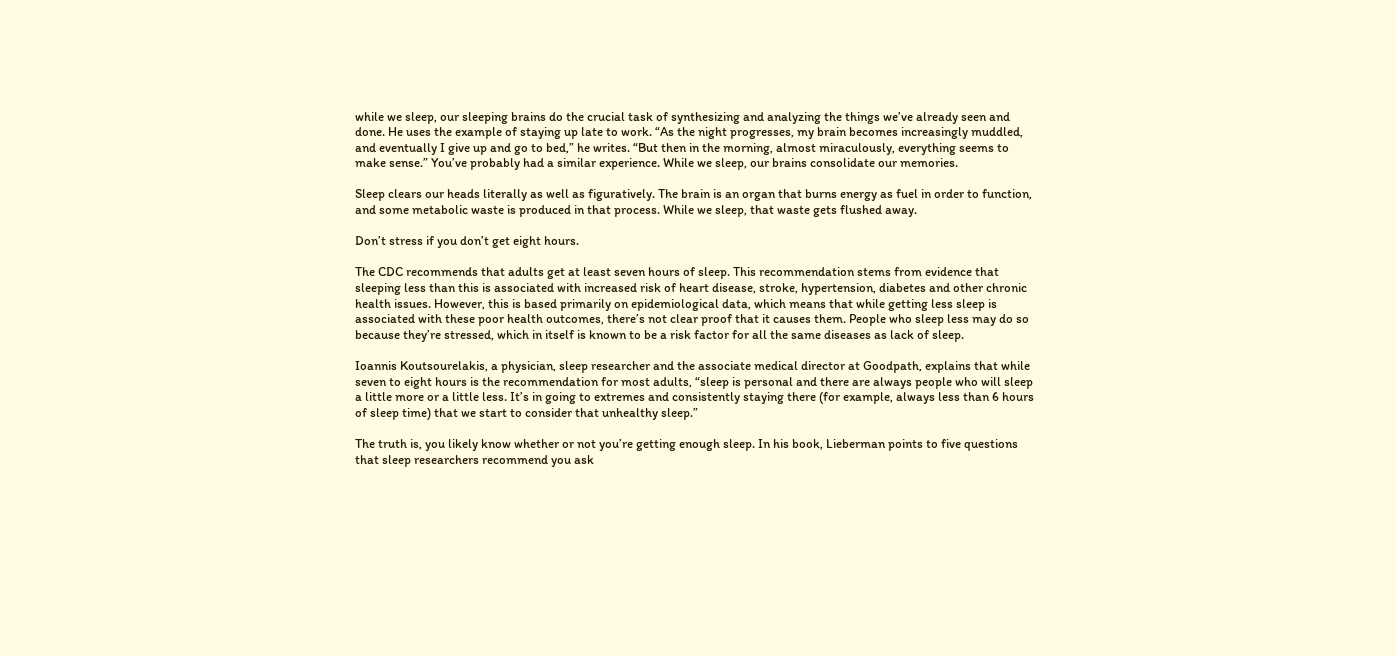while we sleep, our sleeping brains do the crucial task of synthesizing and analyzing the things we’ve already seen and done. He uses the example of staying up late to work. “As the night progresses, my brain becomes increasingly muddled, and eventually I give up and go to bed,” he writes. “But then in the morning, almost miraculously, everything seems to make sense.” You’ve probably had a similar experience. While we sleep, our brains consolidate our memories.

Sleep clears our heads literally as well as figuratively. The brain is an organ that burns energy as fuel in order to function, and some metabolic waste is produced in that process. While we sleep, that waste gets flushed away.

Don’t stress if you don’t get eight hours.

The CDC recommends that adults get at least seven hours of sleep. This recommendation stems from evidence that sleeping less than this is associated with increased risk of heart disease, stroke, hypertension, diabetes and other chronic health issues. However, this is based primarily on epidemiological data, which means that while getting less sleep is associated with these poor health outcomes, there’s not clear proof that it causes them. People who sleep less may do so because they’re stressed, which in itself is known to be a risk factor for all the same diseases as lack of sleep.

Ioannis Koutsourelakis, a physician, sleep researcher and the associate medical director at Goodpath, explains that while seven to eight hours is the recommendation for most adults, “sleep is personal and there are always people who will sleep a little more or a little less. It’s in going to extremes and consistently staying there (for example, always less than 6 hours of sleep time) that we start to consider that unhealthy sleep.”

The truth is, you likely know whether or not you’re getting enough sleep. In his book, Lieberman points to five questions that sleep researchers recommend you ask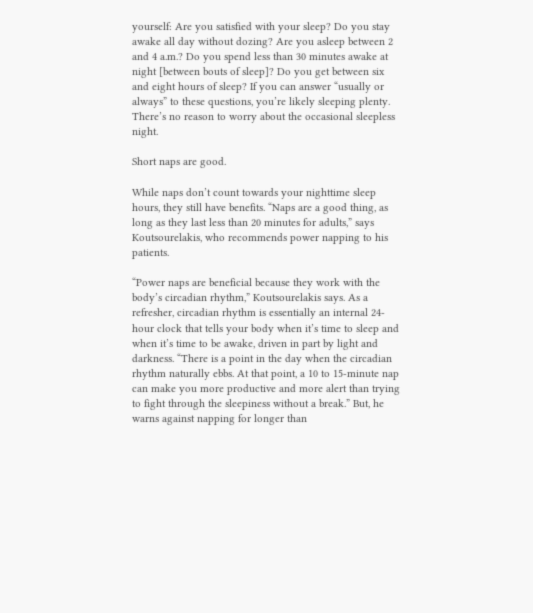yourself: Are you satisfied with your sleep? Do you stay awake all day without dozing? Are you asleep between 2 and 4 a.m.? Do you spend less than 30 minutes awake at night [between bouts of sleep]? Do you get between six and eight hours of sleep? If you can answer “usually or always” to these questions, you’re likely sleeping plenty. There’s no reason to worry about the occasional sleepless night.

Short naps are good.

While naps don’t count towards your nighttime sleep hours, they still have benefits. “Naps are a good thing, as long as they last less than 20 minutes for adults,” says Koutsourelakis, who recommends power napping to his patients.

“Power naps are beneficial because they work with the body’s circadian rhythm,” Koutsourelakis says. As a refresher, circadian rhythm is essentially an internal 24-hour clock that tells your body when it’s time to sleep and when it’s time to be awake, driven in part by light and darkness. “There is a point in the day when the circadian rhythm naturally ebbs. At that point, a 10 to 15-minute nap can make you more productive and more alert than trying to fight through the sleepiness without a break.” But, he warns against napping for longer than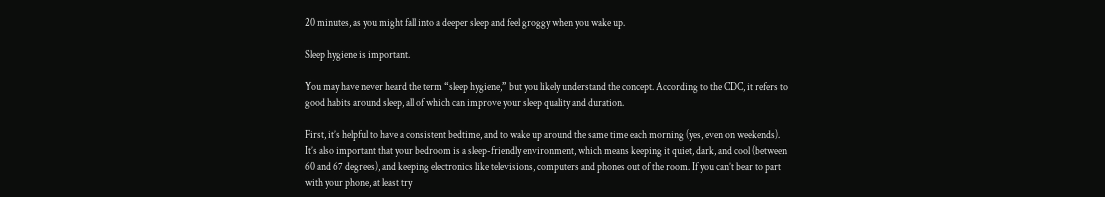20 minutes, as you might fall into a deeper sleep and feel groggy when you wake up.

Sleep hygiene is important.

You may have never heard the term “sleep hygiene,” but you likely understand the concept. According to the CDC, it refers to good habits around sleep, all of which can improve your sleep quality and duration.

First, it’s helpful to have a consistent bedtime, and to wake up around the same time each morning (yes, even on weekends). It’s also important that your bedroom is a sleep-friendly environment, which means keeping it quiet, dark, and cool (between 60 and 67 degrees), and keeping electronics like televisions, computers and phones out of the room. If you can’t bear to part with your phone, at least try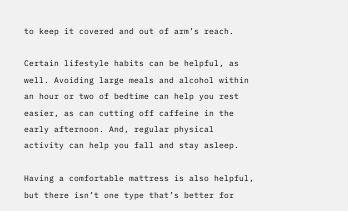to keep it covered and out of arm’s reach.

Certain lifestyle habits can be helpful, as well. Avoiding large meals and alcohol within an hour or two of bedtime can help you rest easier, as can cutting off caffeine in the early afternoon. And, regular physical activity can help you fall and stay asleep.

Having a comfortable mattress is also helpful, but there isn’t one type that’s better for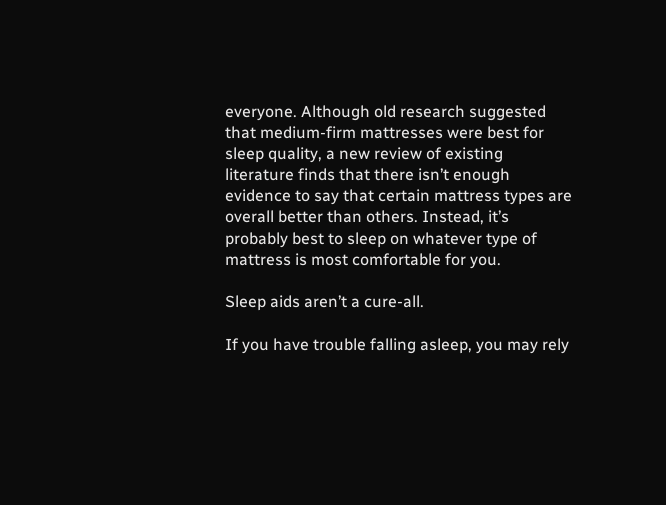everyone. Although old research suggested that medium-firm mattresses were best for sleep quality, a new review of existing literature finds that there isn’t enough evidence to say that certain mattress types are overall better than others. Instead, it’s probably best to sleep on whatever type of mattress is most comfortable for you.

Sleep aids aren’t a cure-all.

If you have trouble falling asleep, you may rely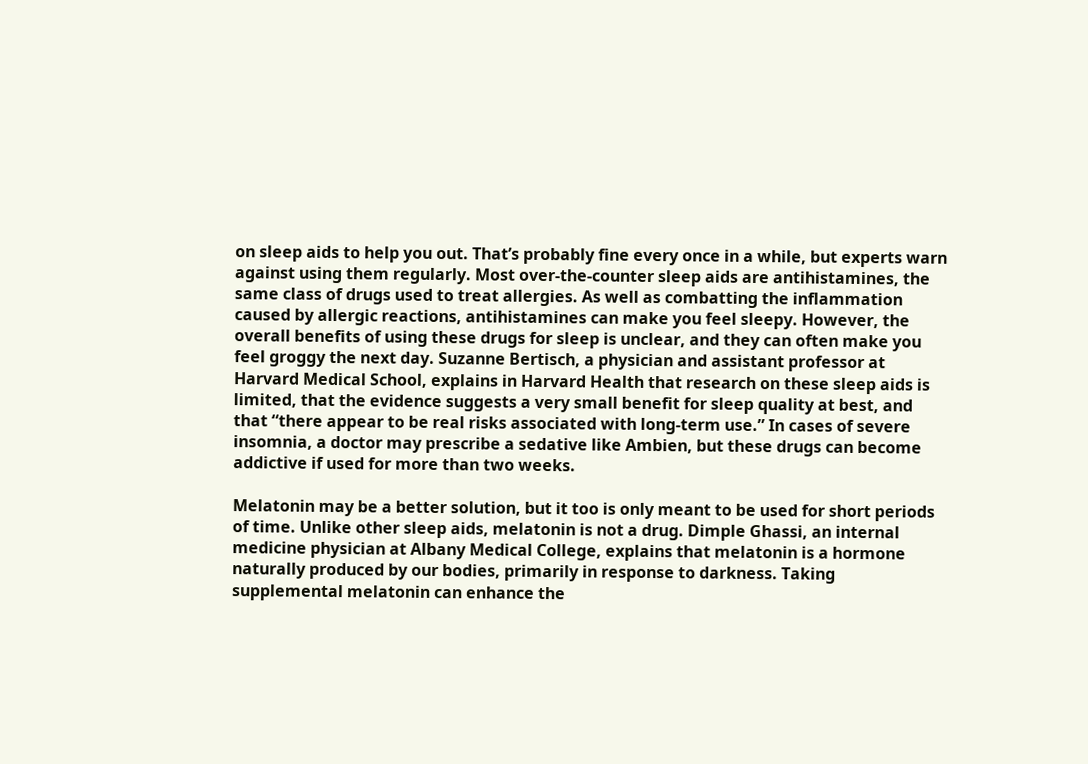on sleep aids to help you out. That’s probably fine every once in a while, but experts warn against using them regularly. Most over-the-counter sleep aids are antihistamines, the same class of drugs used to treat allergies. As well as combatting the inflammation caused by allergic reactions, antihistamines can make you feel sleepy. However, the overall benefits of using these drugs for sleep is unclear, and they can often make you feel groggy the next day. Suzanne Bertisch, a physician and assistant professor at Harvard Medical School, explains in Harvard Health that research on these sleep aids is limited, that the evidence suggests a very small benefit for sleep quality at best, and that “there appear to be real risks associated with long-term use.” In cases of severe insomnia, a doctor may prescribe a sedative like Ambien, but these drugs can become addictive if used for more than two weeks.

Melatonin may be a better solution, but it too is only meant to be used for short periods of time. Unlike other sleep aids, melatonin is not a drug. Dimple Ghassi, an internal medicine physician at Albany Medical College, explains that melatonin is a hormone naturally produced by our bodies, primarily in response to darkness. Taking supplemental melatonin can enhance the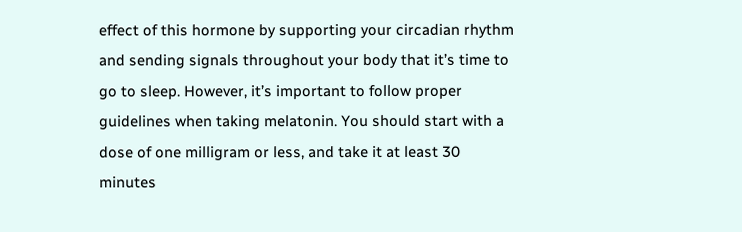effect of this hormone by supporting your circadian rhythm and sending signals throughout your body that it’s time to go to sleep. However, it’s important to follow proper guidelines when taking melatonin. You should start with a dose of one milligram or less, and take it at least 30 minutes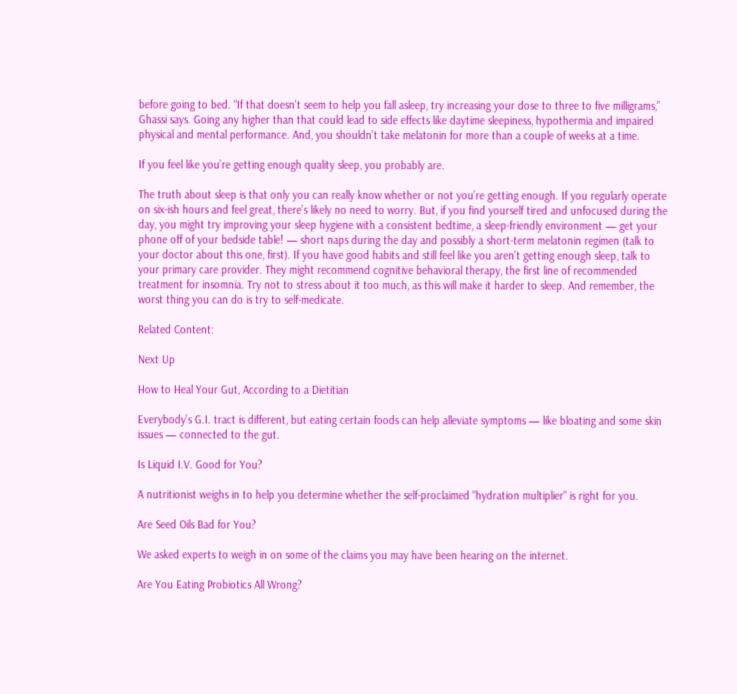before going to bed. “If that doesn’t seem to help you fall asleep, try increasing your dose to three to five milligrams,” Ghassi says. Going any higher than that could lead to side effects like daytime sleepiness, hypothermia and impaired physical and mental performance. And, you shouldn’t take melatonin for more than a couple of weeks at a time.

If you feel like you’re getting enough quality sleep, you probably are.

The truth about sleep is that only you can really know whether or not you’re getting enough. If you regularly operate on six-ish hours and feel great, there’s likely no need to worry. But, if you find yourself tired and unfocused during the day, you might try improving your sleep hygiene with a consistent bedtime, a sleep-friendly environment — get your phone off of your bedside table! — short naps during the day and possibly a short-term melatonin regimen (talk to your doctor about this one, first). If you have good habits and still feel like you aren’t getting enough sleep, talk to your primary care provider. They might recommend cognitive behavioral therapy, the first line of recommended treatment for insomnia. Try not to stress about it too much, as this will make it harder to sleep. And remember, the worst thing you can do is try to self-medicate.

Related Content:

Next Up

How to Heal Your Gut, According to a Dietitian

Everybody’s G.I. tract is different, but eating certain foods can help alleviate symptoms — like bloating and some skin issues — connected to the gut.

Is Liquid I.V. Good for You?

A nutritionist weighs in to help you determine whether the self-proclaimed "hydration multiplier" is right for you.

Are Seed Oils Bad for You?

We asked experts to weigh in on some of the claims you may have been hearing on the internet.

Are You Eating Probiotics All Wrong?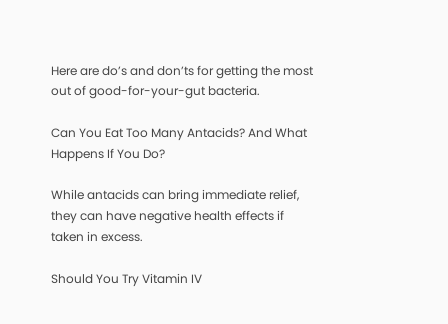Here are do’s and don’ts for getting the most out of good-for-your-gut bacteria.

Can You Eat Too Many Antacids? And What Happens If You Do?

While antacids can bring immediate relief, they can have negative health effects if taken in excess.

Should You Try Vitamin IV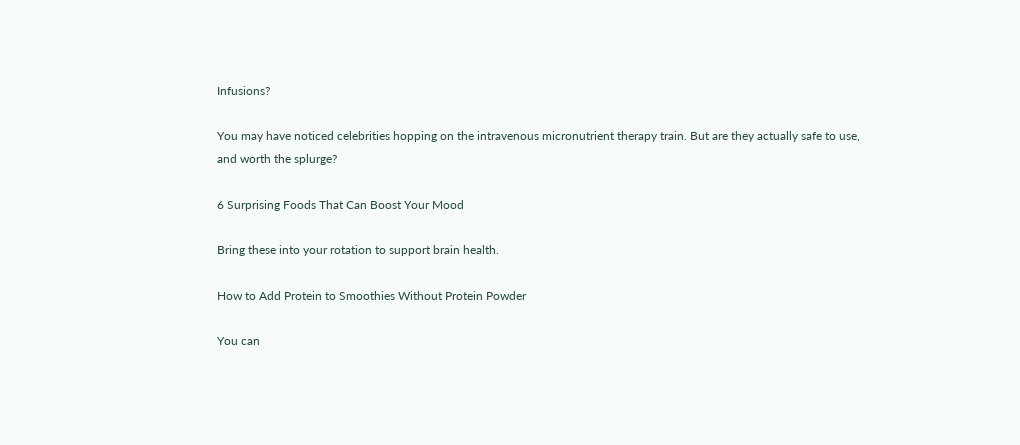Infusions?

You may have noticed celebrities hopping on the intravenous micronutrient therapy train. But are they actually safe to use, and worth the splurge?

6 Surprising Foods That Can Boost Your Mood

Bring these into your rotation to support brain health.

How to Add Protein to Smoothies Without Protein Powder

You can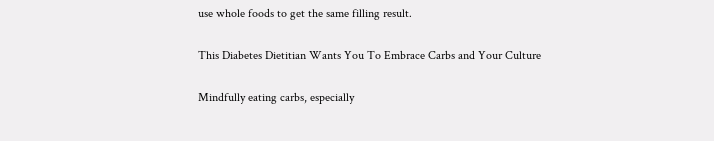use whole foods to get the same filling result.

This Diabetes Dietitian Wants You To Embrace Carbs and Your Culture

Mindfully eating carbs, especially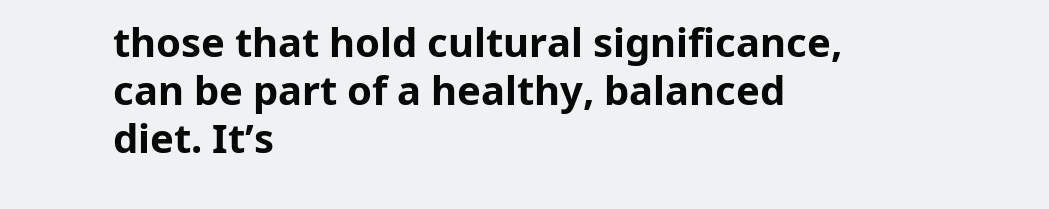those that hold cultural significance, can be part of a healthy, balanced diet. It’s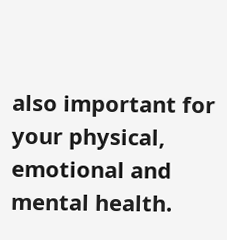also important for your physical, emotional and mental health.